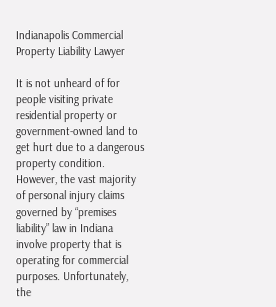Indianapolis Commercial Property Liability Lawyer

It is not unheard of for people visiting private residential property or government-owned land to get hurt due to a dangerous property condition. However, the vast majority of personal injury claims governed by “premises liability” law in Indiana involve property that is operating for commercial purposes. Unfortunately, the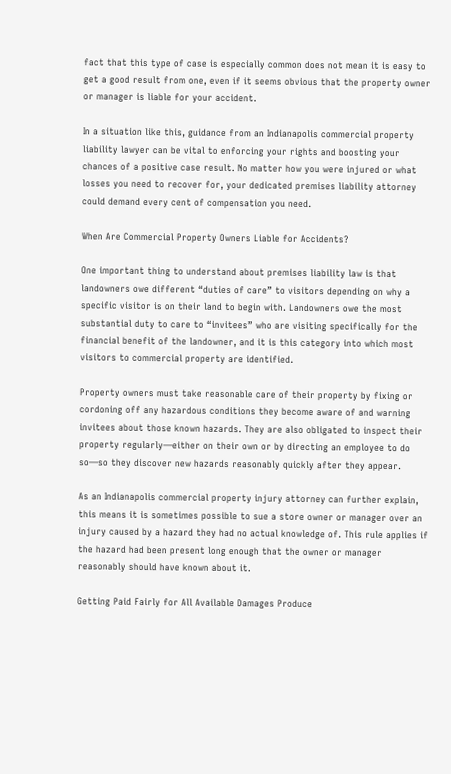fact that this type of case is especially common does not mean it is easy to get a good result from one, even if it seems obvious that the property owner or manager is liable for your accident.

In a situation like this, guidance from an Indianapolis commercial property liability lawyer can be vital to enforcing your rights and boosting your chances of a positive case result. No matter how you were injured or what losses you need to recover for, your dedicated premises liability attorney could demand every cent of compensation you need.

When Are Commercial Property Owners Liable for Accidents?

One important thing to understand about premises liability law is that landowners owe different “duties of care” to visitors depending on why a specific visitor is on their land to begin with. Landowners owe the most substantial duty to care to “invitees” who are visiting specifically for the financial benefit of the landowner, and it is this category into which most visitors to commercial property are identified.

Property owners must take reasonable care of their property by fixing or cordoning off any hazardous conditions they become aware of and warning invitees about those known hazards. They are also obligated to inspect their property regularly—either on their own or by directing an employee to do so—so they discover new hazards reasonably quickly after they appear.

As an Indianapolis commercial property injury attorney can further explain, this means it is sometimes possible to sue a store owner or manager over an injury caused by a hazard they had no actual knowledge of. This rule applies if the hazard had been present long enough that the owner or manager reasonably should have known about it.

Getting Paid Fairly for All Available Damages Produce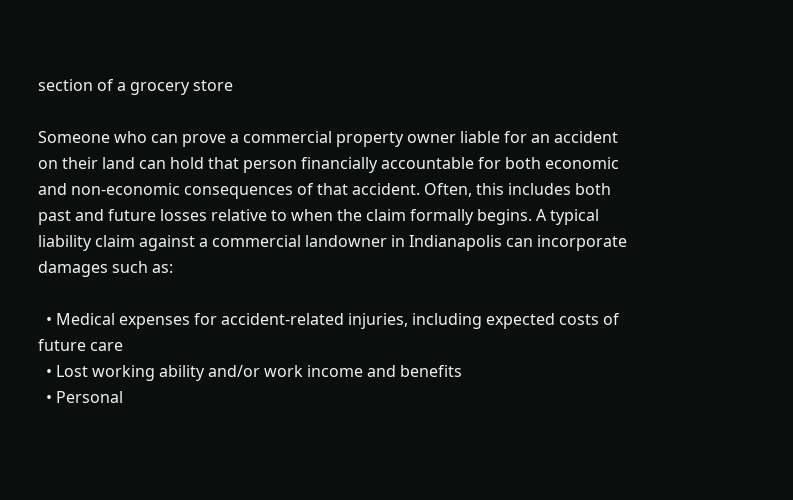section of a grocery store

Someone who can prove a commercial property owner liable for an accident on their land can hold that person financially accountable for both economic and non-economic consequences of that accident. Often, this includes both past and future losses relative to when the claim formally begins. A typical liability claim against a commercial landowner in Indianapolis can incorporate damages such as:

  • Medical expenses for accident-related injuries, including expected costs of future care
  • Lost working ability and/or work income and benefits
  • Personal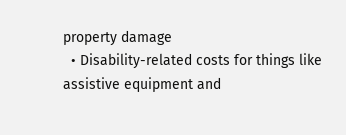property damage
  • Disability-related costs for things like assistive equipment and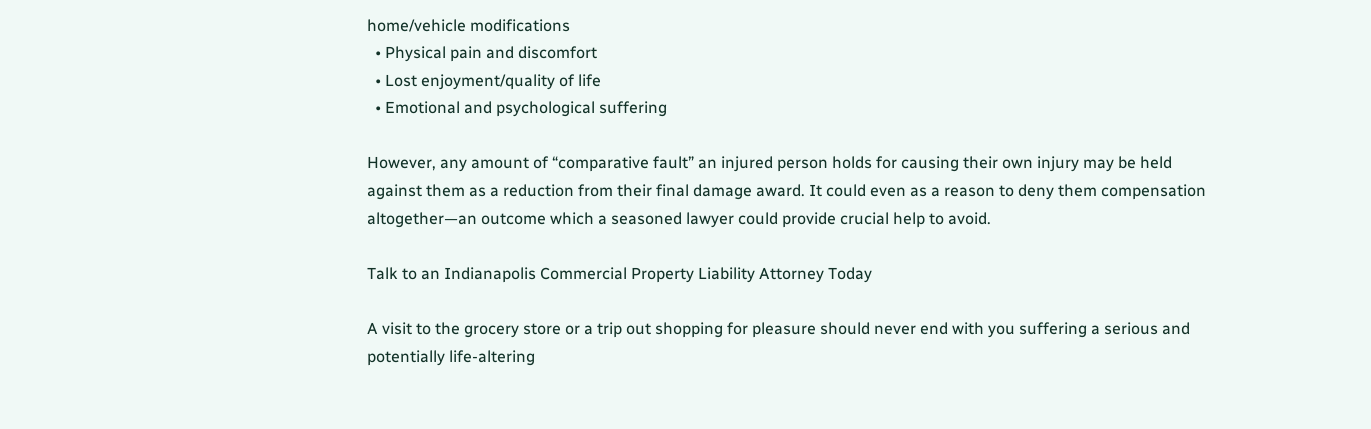home/vehicle modifications
  • Physical pain and discomfort
  • Lost enjoyment/quality of life
  • Emotional and psychological suffering

However, any amount of “comparative fault” an injured person holds for causing their own injury may be held against them as a reduction from their final damage award. It could even as a reason to deny them compensation altogether—an outcome which a seasoned lawyer could provide crucial help to avoid.

Talk to an Indianapolis Commercial Property Liability Attorney Today

A visit to the grocery store or a trip out shopping for pleasure should never end with you suffering a serious and potentially life-altering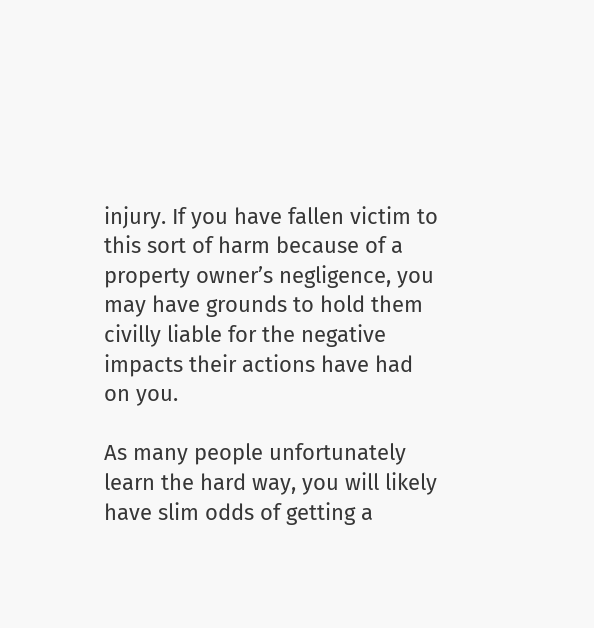injury. If you have fallen victim to this sort of harm because of a property owner’s negligence, you may have grounds to hold them civilly liable for the negative impacts their actions have had on you.

As many people unfortunately learn the hard way, you will likely have slim odds of getting a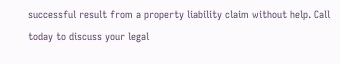successful result from a property liability claim without help. Call today to discuss your legal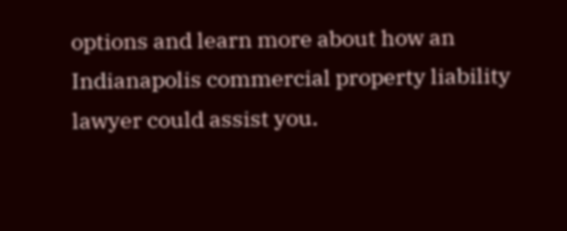options and learn more about how an Indianapolis commercial property liability lawyer could assist you.